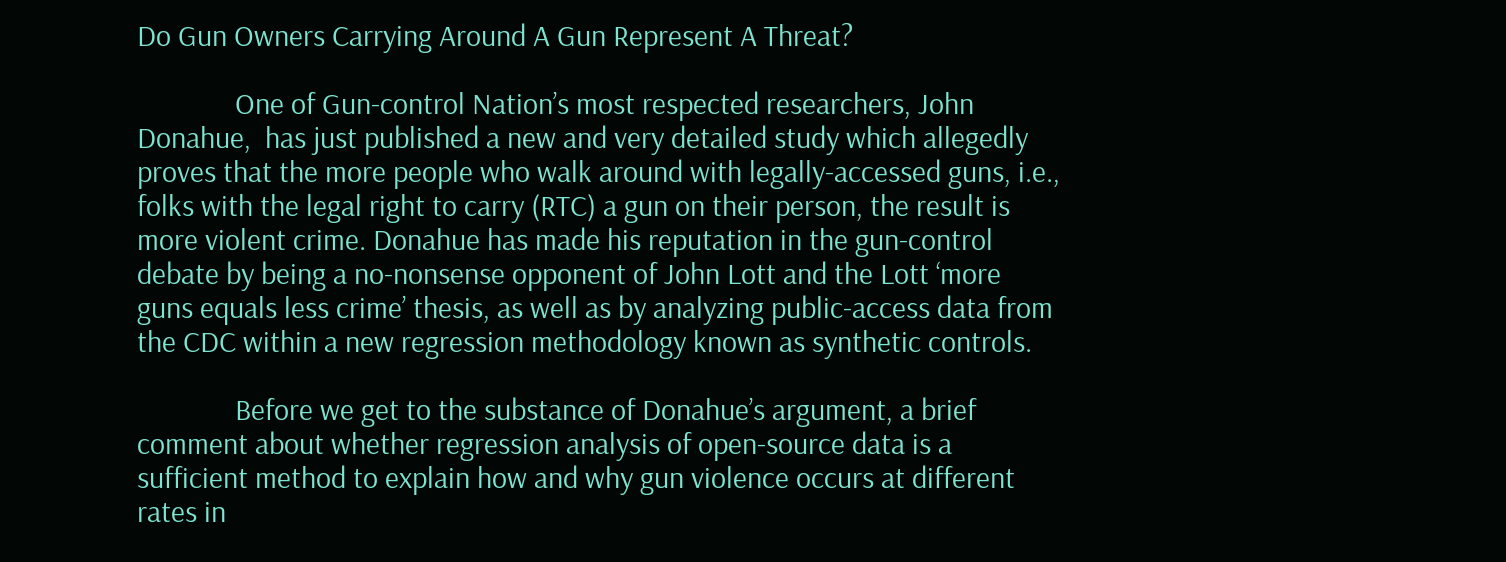Do Gun Owners Carrying Around A Gun Represent A Threat?

              One of Gun-control Nation’s most respected researchers, John Donahue,  has just published a new and very detailed study which allegedly proves that the more people who walk around with legally-accessed guns, i.e., folks with the legal right to carry (RTC) a gun on their person, the result is more violent crime. Donahue has made his reputation in the gun-control debate by being a no-nonsense opponent of John Lott and the Lott ‘more guns equals less crime’ thesis, as well as by analyzing public-access data from the CDC within a new regression methodology known as synthetic controls.

              Before we get to the substance of Donahue’s argument, a brief comment about whether regression analysis of open-source data is a sufficient method to explain how and why gun violence occurs at different rates in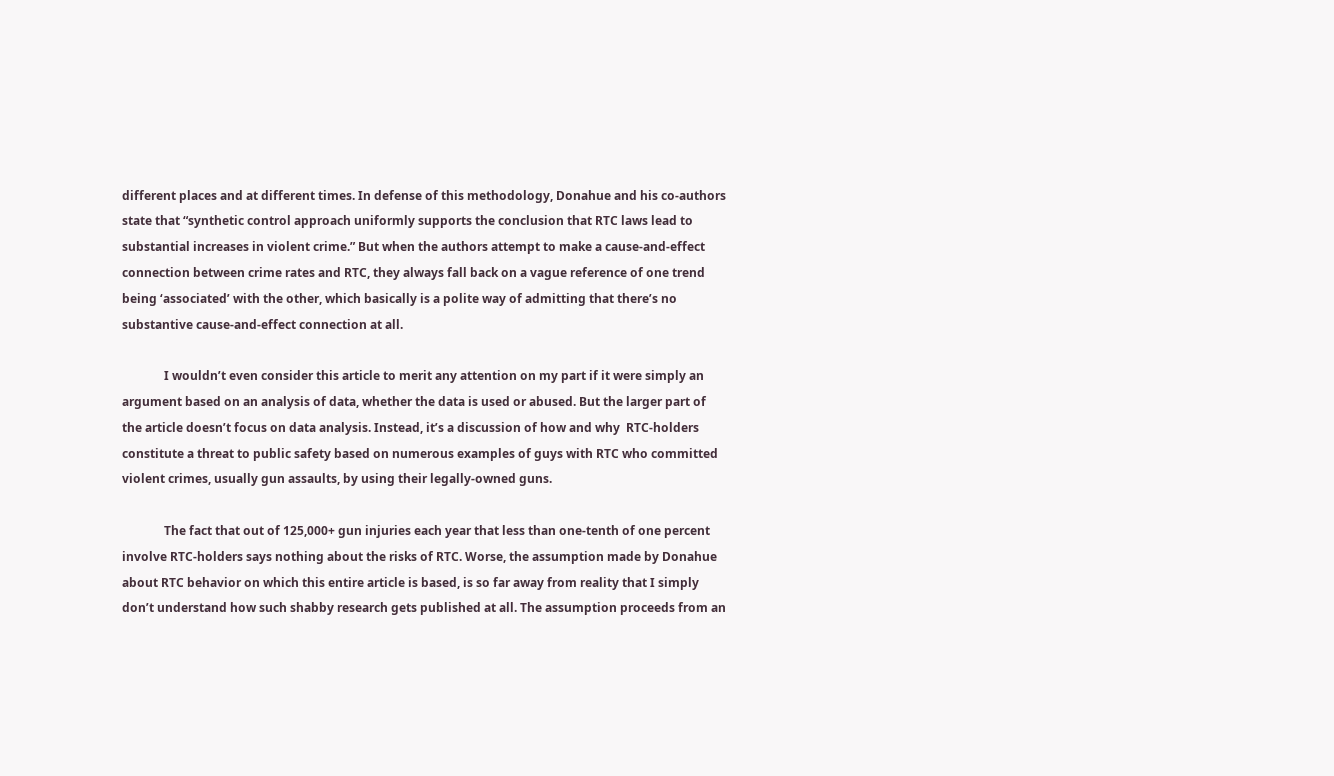different places and at different times. In defense of this methodology, Donahue and his co-authors state that “synthetic control approach uniformly supports the conclusion that RTC laws lead to substantial increases in violent crime.” But when the authors attempt to make a cause-and-effect connection between crime rates and RTC, they always fall back on a vague reference of one trend being ‘associated’ with the other, which basically is a polite way of admitting that there’s no substantive cause-and-effect connection at all.

              I wouldn’t even consider this article to merit any attention on my part if it were simply an argument based on an analysis of data, whether the data is used or abused. But the larger part of the article doesn’t focus on data analysis. Instead, it’s a discussion of how and why  RTC-holders constitute a threat to public safety based on numerous examples of guys with RTC who committed violent crimes, usually gun assaults, by using their legally-owned guns.

              The fact that out of 125,000+ gun injuries each year that less than one-tenth of one percent involve RTC-holders says nothing about the risks of RTC. Worse, the assumption made by Donahue about RTC behavior on which this entire article is based, is so far away from reality that I simply don’t understand how such shabby research gets published at all. The assumption proceeds from an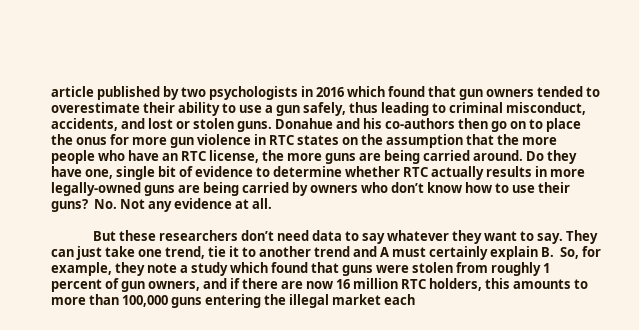article published by two psychologists in 2016 which found that gun owners tended to overestimate their ability to use a gun safely, thus leading to criminal misconduct, accidents, and lost or stolen guns. Donahue and his co-authors then go on to place the onus for more gun violence in RTC states on the assumption that the more people who have an RTC license, the more guns are being carried around. Do they have one, single bit of evidence to determine whether RTC actually results in more legally-owned guns are being carried by owners who don’t know how to use their guns?  No. Not any evidence at all.

              But these researchers don’t need data to say whatever they want to say. They can just take one trend, tie it to another trend and A must certainly explain B.  So, for example, they note a study which found that guns were stolen from roughly 1 percent of gun owners, and if there are now 16 million RTC holders, this amounts to more than 100,000 guns entering the illegal market each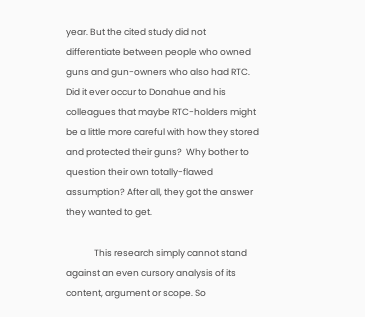year. But the cited study did not differentiate between people who owned guns and gun-owners who also had RTC. Did it ever occur to Donahue and his colleagues that maybe RTC-holders might be a little more careful with how they stored and protected their guns?  Why bother to question their own totally-flawed assumption? After all, they got the answer they wanted to get.

              This research simply cannot stand against an even cursory analysis of its content, argument or scope. So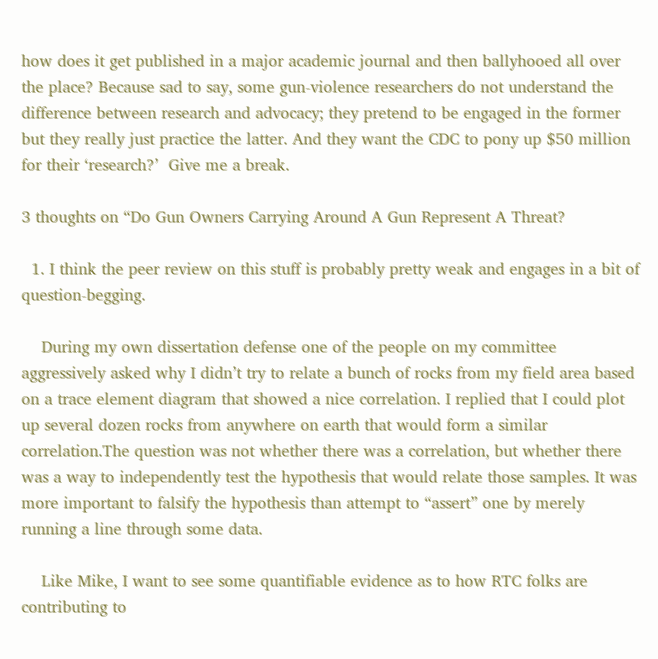how does it get published in a major academic journal and then ballyhooed all over the place? Because sad to say, some gun-violence researchers do not understand the difference between research and advocacy; they pretend to be engaged in the former but they really just practice the latter. And they want the CDC to pony up $50 million for their ‘research?’  Give me a break.

3 thoughts on “Do Gun Owners Carrying Around A Gun Represent A Threat?

  1. I think the peer review on this stuff is probably pretty weak and engages in a bit of question-begging.

    During my own dissertation defense one of the people on my committee aggressively asked why I didn’t try to relate a bunch of rocks from my field area based on a trace element diagram that showed a nice correlation. I replied that I could plot up several dozen rocks from anywhere on earth that would form a similar correlation.The question was not whether there was a correlation, but whether there was a way to independently test the hypothesis that would relate those samples. It was more important to falsify the hypothesis than attempt to “assert” one by merely running a line through some data.

    Like Mike, I want to see some quantifiable evidence as to how RTC folks are contributing to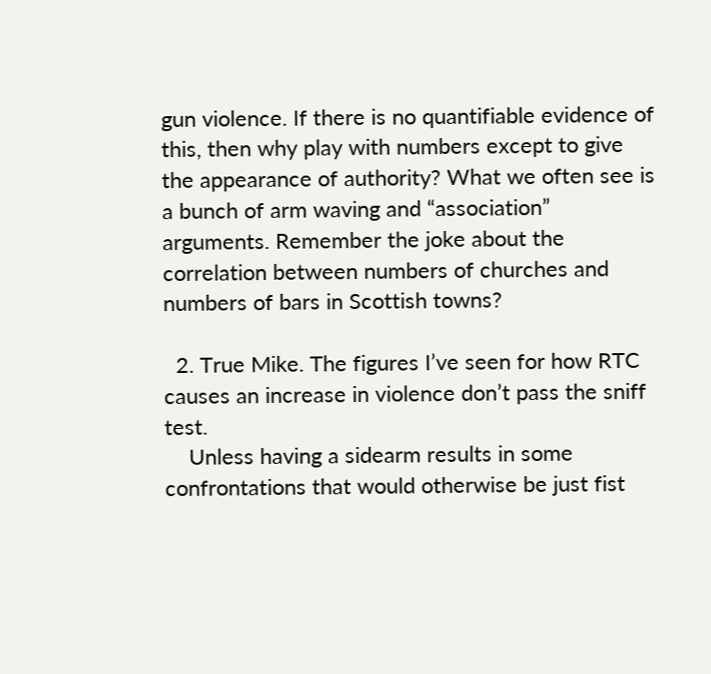gun violence. If there is no quantifiable evidence of this, then why play with numbers except to give the appearance of authority? What we often see is a bunch of arm waving and “association” arguments. Remember the joke about the correlation between numbers of churches and numbers of bars in Scottish towns?

  2. True Mike. The figures I’ve seen for how RTC causes an increase in violence don’t pass the sniff test.
    Unless having a sidearm results in some confrontations that would otherwise be just fist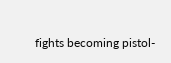fights becoming pistol-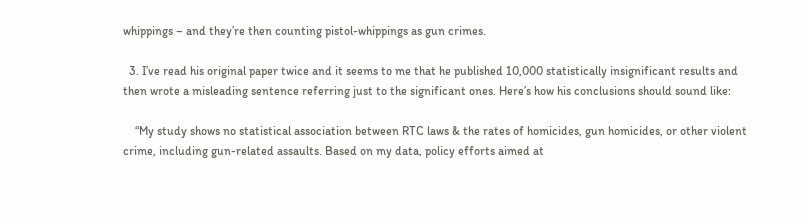whippings – and they’re then counting pistol-whippings as gun crimes.

  3. I’ve read his original paper twice and it seems to me that he published 10,000 statistically insignificant results and then wrote a misleading sentence referring just to the significant ones. Here’s how his conclusions should sound like:

    “My study shows no statistical association between RTC laws & the rates of homicides, gun homicides, or other violent crime, including gun-related assaults. Based on my data, policy efforts aimed at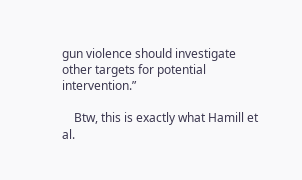gun violence should investigate other targets for potential intervention.”

    Btw, this is exactly what Hamill et al.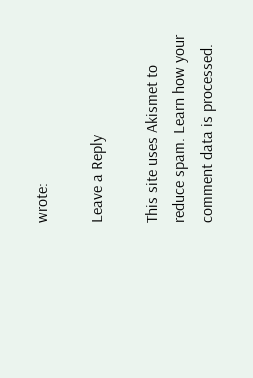wrote:

Leave a Reply

This site uses Akismet to reduce spam. Learn how your comment data is processed.